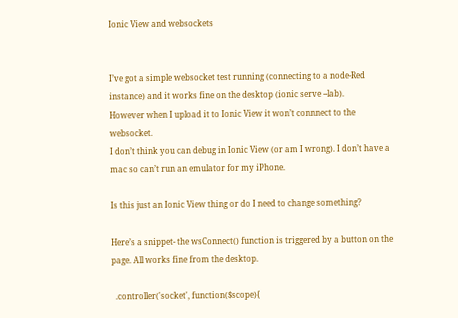Ionic View and websockets


I’ve got a simple websocket test running (connecting to a node-Red instance) and it works fine on the desktop (ionic serve --lab).
However when I upload it to Ionic View it won’t connnect to the websocket.
I don’t think you can debug in Ionic View (or am I wrong). I don’t have a mac so can’t run an emulator for my iPhone.

Is this just an Ionic View thing or do I need to change something?

Here’s a snippet- the wsConnect() function is triggered by a button on the page. All works fine from the desktop.

  .controller('socket', function($scope){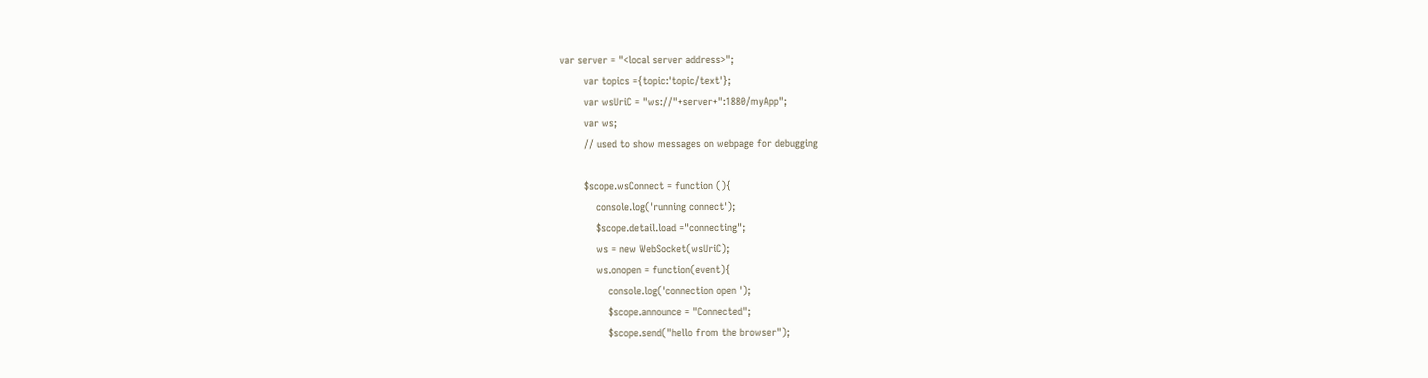var server = "<local server address>";
        var topics ={topic:'topic/text'};
        var wsUriC = "ws://"+server+":1880/myApp";
        var ws;
        // used to show messages on webpage for debugging

        $scope.wsConnect = function (){
            console.log('running connect');
            $scope.detail.load ="connecting";
            ws = new WebSocket(wsUriC);
            ws.onopen = function(event){
                console.log('connection open ');
                $scope.announce = "Connected";
                $scope.send("hello from the browser");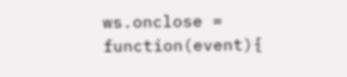ws.onclose = function(event){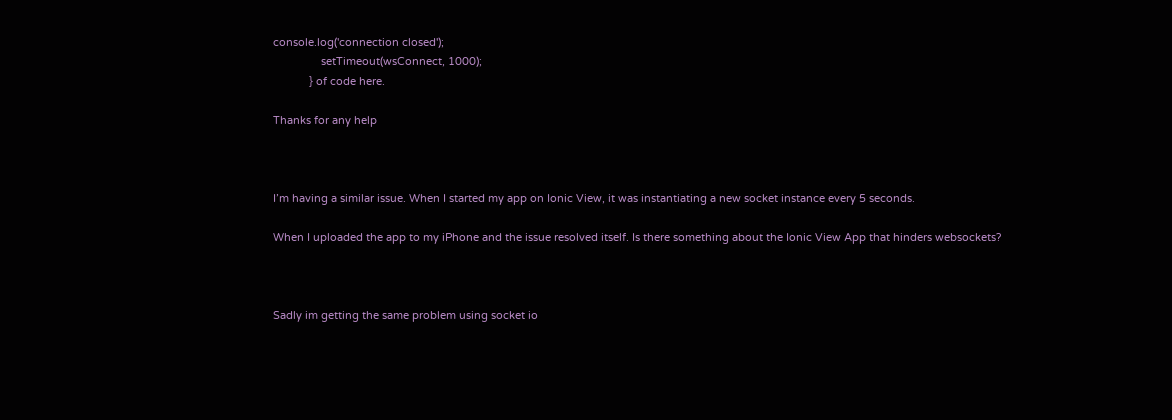console.log('connection closed');
                setTimeout(wsConnect, 1000);
            } of code here.

Thanks for any help



I’m having a similar issue. When I started my app on Ionic View, it was instantiating a new socket instance every 5 seconds.

When I uploaded the app to my iPhone and the issue resolved itself. Is there something about the Ionic View App that hinders websockets?



Sadly im getting the same problem using socket io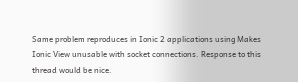Same problem reproduces in Ionic 2 applications using Makes Ionic View unusable with socket connections. Response to this thread would be nice.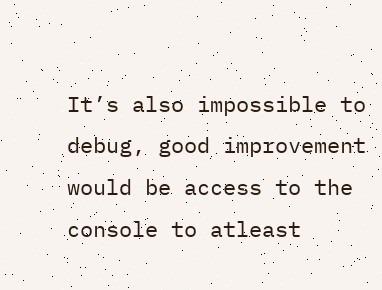It’s also impossible to debug, good improvement would be access to the console to atleast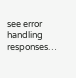see error handling responses…